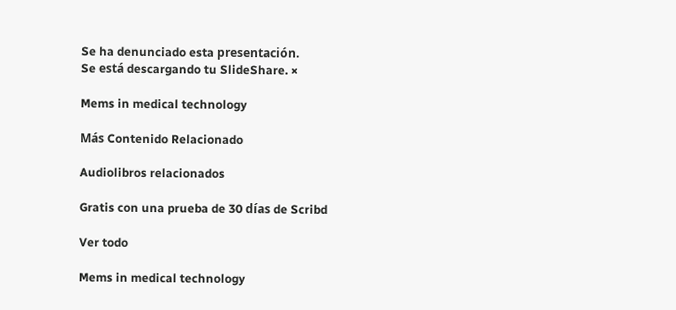Se ha denunciado esta presentación.
Se está descargando tu SlideShare. ×

Mems in medical technology

Más Contenido Relacionado

Audiolibros relacionados

Gratis con una prueba de 30 días de Scribd

Ver todo

Mems in medical technology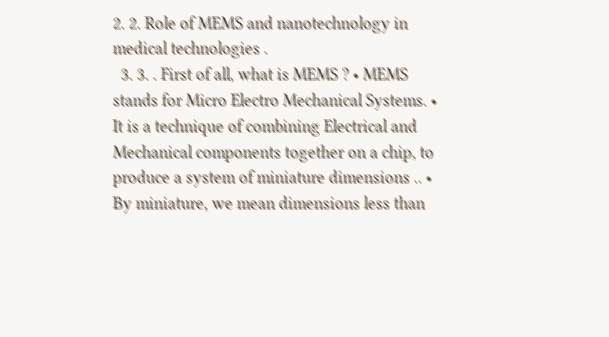2. 2. Role of MEMS and nanotechnology in medical technologies .
  3. 3. . First of all, what is MEMS ? • MEMS stands for Micro Electro Mechanical Systems. • It is a technique of combining Electrical and Mechanical components together on a chip, to produce a system of miniature dimensions .. • By miniature, we mean dimensions less than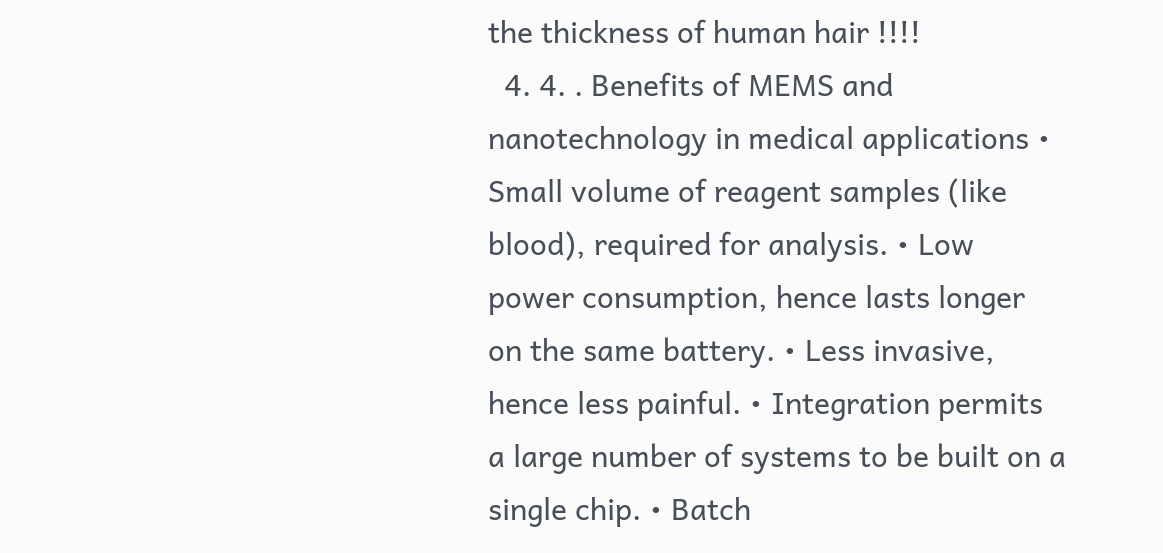the thickness of human hair !!!!
  4. 4. . Benefits of MEMS and nanotechnology in medical applications • Small volume of reagent samples (like blood), required for analysis. • Low power consumption, hence lasts longer on the same battery. • Less invasive, hence less painful. • Integration permits a large number of systems to be built on a single chip. • Batch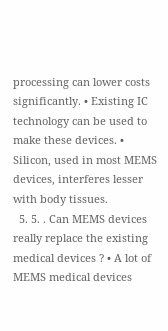processing can lower costs significantly. • Existing IC technology can be used to make these devices. • Silicon, used in most MEMS devices, interferes lesser with body tissues.
  5. 5. . Can MEMS devices really replace the existing medical devices ? • A lot of MEMS medical devices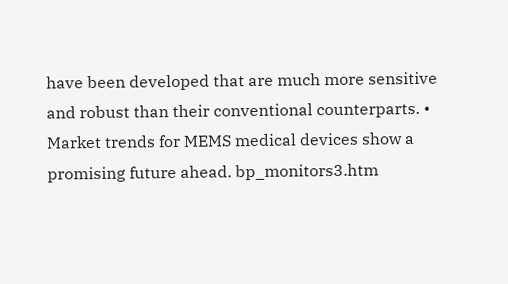have been developed that are much more sensitive and robust than their conventional counterparts. • Market trends for MEMS medical devices show a promising future ahead. bp_monitors3.htm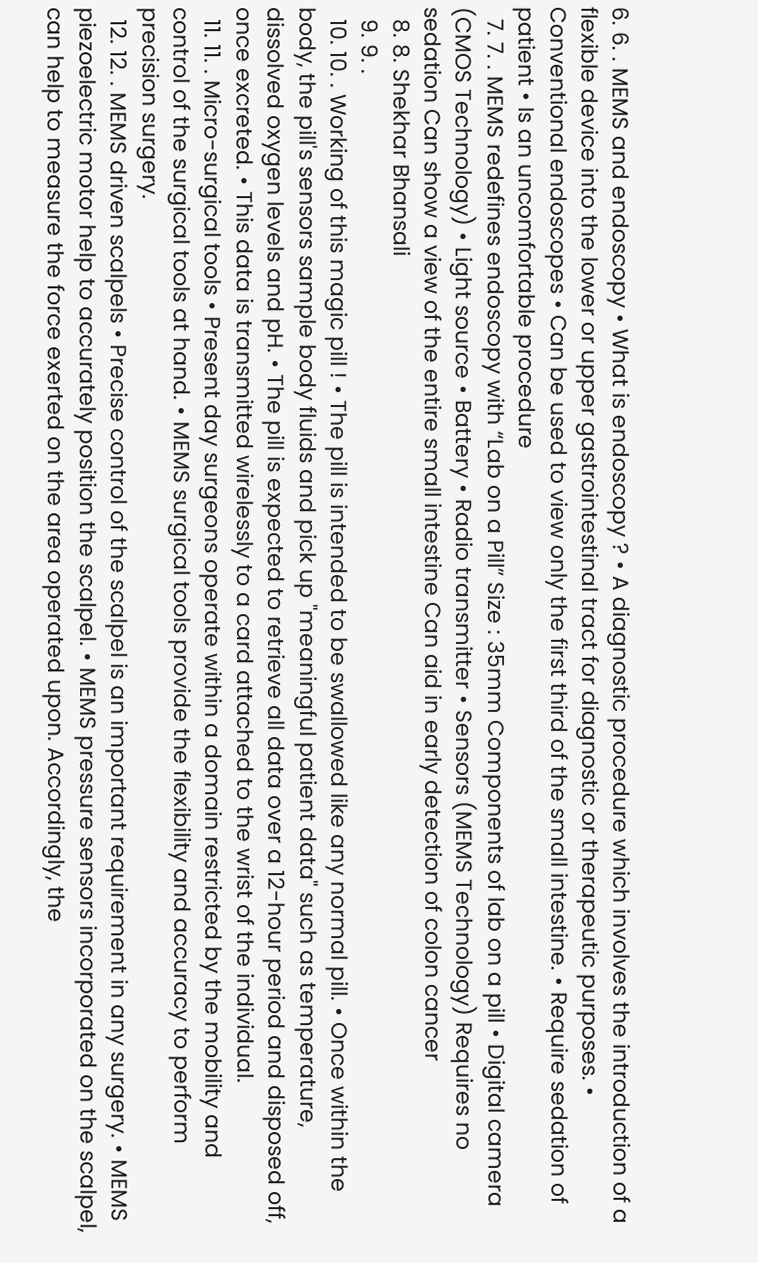6. 6. . MEMS and endoscopy • What is endoscopy ? • A diagnostic procedure which involves the introduction of a flexible device into the lower or upper gastrointestinal tract for diagnostic or therapeutic purposes. • Conventional endoscopes • Can be used to view only the first third of the small intestine. • Require sedation of patient • Is an uncomfortable procedure
  7. 7. . MEMS redefines endoscopy with “Lab on a Pill” Size : 35mm Components of lab on a pill • Digital camera (CMOS Technology) • Light source • Battery • Radio transmitter • Sensors (MEMS Technology) Requires no sedation Can show a view of the entire small intestine Can aid in early detection of colon cancer
  8. 8. Shekhar Bhansali
  9. 9. .
  10. 10. . Working of this magic pill ! • The pill is intended to be swallowed like any normal pill. • Once within the body, the pill's sensors sample body fluids and pick up "meaningful patient data" such as temperature, dissolved oxygen levels and pH. • The pill is expected to retrieve all data over a 12-hour period and disposed off, once excreted. • This data is transmitted wirelessly to a card attached to the wrist of the individual.
  11. 11. . Micro-surgical tools • Present day surgeons operate within a domain restricted by the mobility and control of the surgical tools at hand. • MEMS surgical tools provide the flexibility and accuracy to perform precision surgery.
  12. 12. . MEMS driven scalpels • Precise control of the scalpel is an important requirement in any surgery. • MEMS piezoelectric motor help to accurately position the scalpel. • MEMS pressure sensors incorporated on the scalpel, can help to measure the force exerted on the area operated upon. Accordingly, the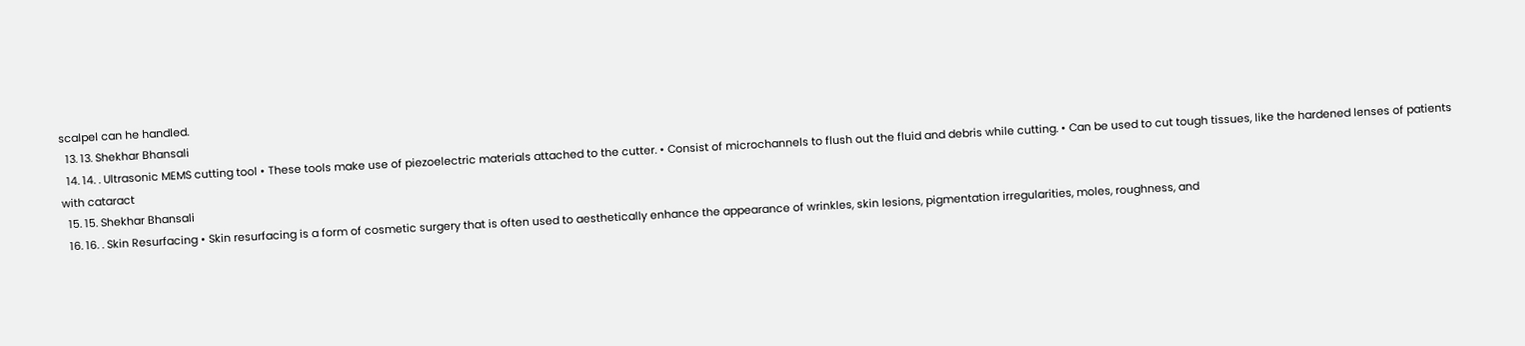scalpel can he handled.
  13. 13. Shekhar Bhansali
  14. 14. . Ultrasonic MEMS cutting tool • These tools make use of piezoelectric materials attached to the cutter. • Consist of microchannels to flush out the fluid and debris while cutting. • Can be used to cut tough tissues, like the hardened lenses of patients with cataract
  15. 15. Shekhar Bhansali
  16. 16. . Skin Resurfacing • Skin resurfacing is a form of cosmetic surgery that is often used to aesthetically enhance the appearance of wrinkles, skin lesions, pigmentation irregularities, moles, roughness, and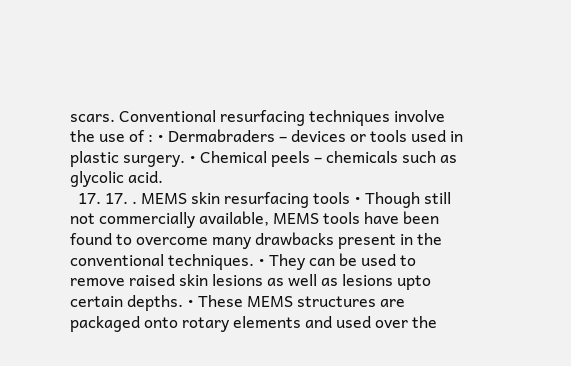scars. Conventional resurfacing techniques involve the use of : • Dermabraders – devices or tools used in plastic surgery. • Chemical peels – chemicals such as glycolic acid.
  17. 17. . MEMS skin resurfacing tools • Though still not commercially available, MEMS tools have been found to overcome many drawbacks present in the conventional techniques. • They can be used to remove raised skin lesions as well as lesions upto certain depths. • These MEMS structures are packaged onto rotary elements and used over the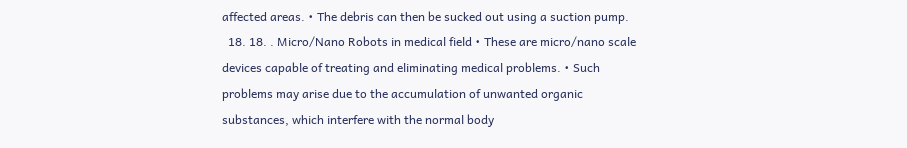affected areas. • The debris can then be sucked out using a suction pump.
  18. 18. . Micro/Nano Robots in medical field • These are micro/nano scale devices capable of treating and eliminating medical problems. • Such problems may arise due to the accumulation of unwanted organic substances, which interfere with the normal body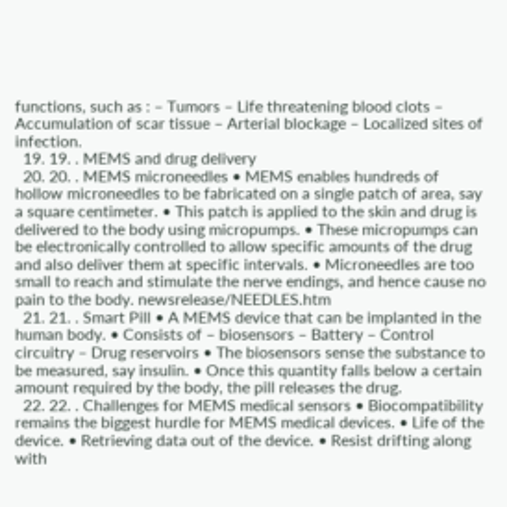functions, such as : – Tumors – Life threatening blood clots – Accumulation of scar tissue – Arterial blockage – Localized sites of infection.
  19. 19. . MEMS and drug delivery
  20. 20. . MEMS microneedles • MEMS enables hundreds of hollow microneedles to be fabricated on a single patch of area, say a square centimeter. • This patch is applied to the skin and drug is delivered to the body using micropumps. • These micropumps can be electronically controlled to allow specific amounts of the drug and also deliver them at specific intervals. • Microneedles are too small to reach and stimulate the nerve endings, and hence cause no pain to the body. newsrelease/NEEDLES.htm
  21. 21. . Smart Pill • A MEMS device that can be implanted in the human body. • Consists of – biosensors – Battery – Control circuitry – Drug reservoirs • The biosensors sense the substance to be measured, say insulin. • Once this quantity falls below a certain amount required by the body, the pill releases the drug.
  22. 22. . Challenges for MEMS medical sensors • Biocompatibility remains the biggest hurdle for MEMS medical devices. • Life of the device. • Retrieving data out of the device. • Resist drifting along with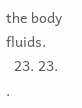the body fluids.
  23. 23. .